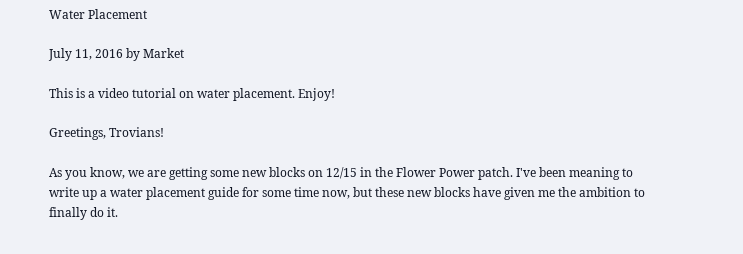Water Placement

July 11, 2016 by Market

This is a video tutorial on water placement. Enjoy!

Greetings, Trovians!

As you know, we are getting some new blocks on 12/15 in the Flower Power patch. I've been meaning to write up a water placement guide for some time now, but these new blocks have given me the ambition to finally do it.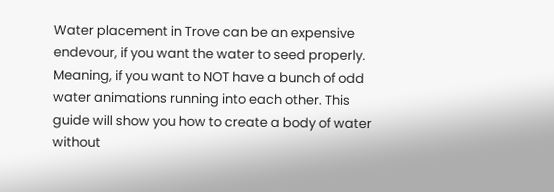Water placement in Trove can be an expensive endevour, if you want the water to seed properly. Meaning, if you want to NOT have a bunch of odd water animations running into each other. This guide will show you how to create a body of water without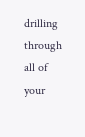drilling through all of your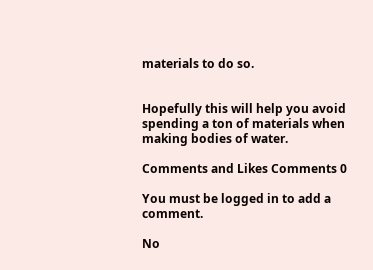materials to do so.


Hopefully this will help you avoid spending a ton of materials when making bodies of water.

Comments and Likes Comments 0

You must be logged in to add a comment.

No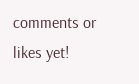comments or likes yet!